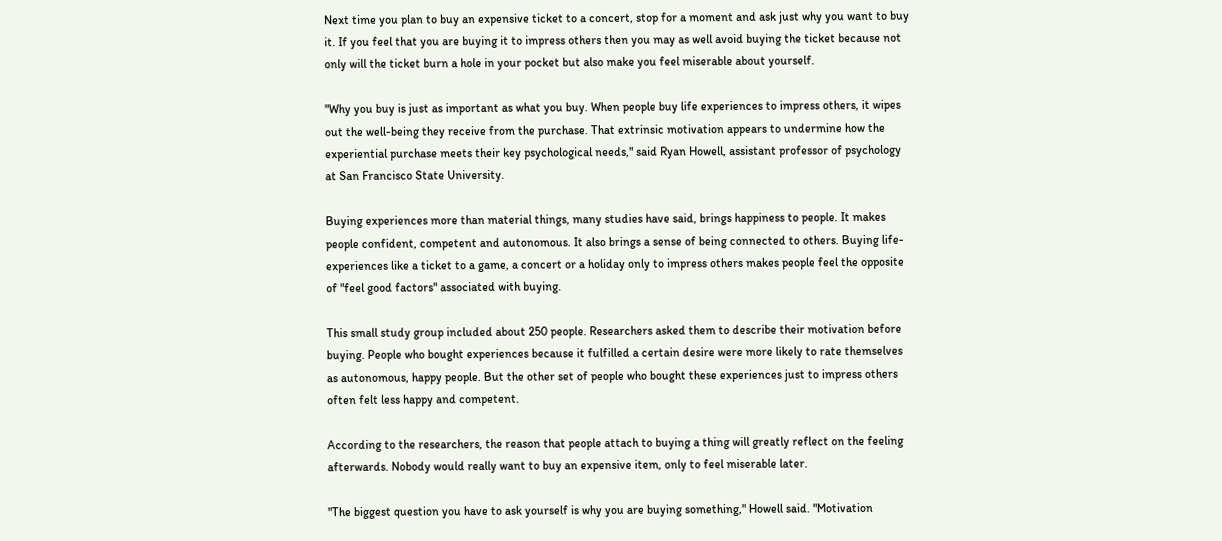Next time you plan to buy an expensive ticket to a concert, stop for a moment and ask just why you want to buy it. If you feel that you are buying it to impress others then you may as well avoid buying the ticket because not only will the ticket burn a hole in your pocket but also make you feel miserable about yourself.

"Why you buy is just as important as what you buy. When people buy life experiences to impress others, it wipes out the well-being they receive from the purchase. That extrinsic motivation appears to undermine how the experiential purchase meets their key psychological needs," said Ryan Howell, assistant professor of psychology at San Francisco State University.

Buying experiences more than material things, many studies have said, brings happiness to people. It makes people confident, competent and autonomous. It also brings a sense of being connected to others. Buying life-experiences like a ticket to a game, a concert or a holiday only to impress others makes people feel the opposite of "feel good factors" associated with buying.

This small study group included about 250 people. Researchers asked them to describe their motivation before buying. People who bought experiences because it fulfilled a certain desire were more likely to rate themselves as autonomous, happy people. But the other set of people who bought these experiences just to impress others often felt less happy and competent.

According to the researchers, the reason that people attach to buying a thing will greatly reflect on the feeling afterwards. Nobody would really want to buy an expensive item, only to feel miserable later.

"The biggest question you have to ask yourself is why you are buying something," Howell said. "Motivation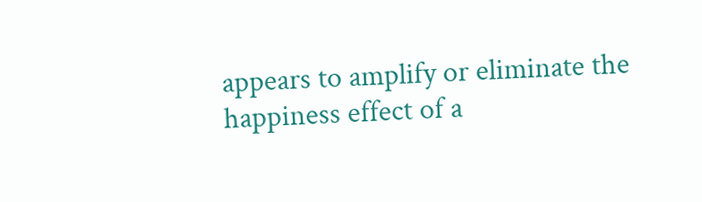appears to amplify or eliminate the happiness effect of a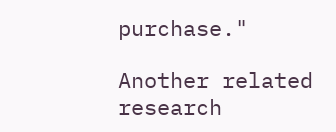purchase."

Another related research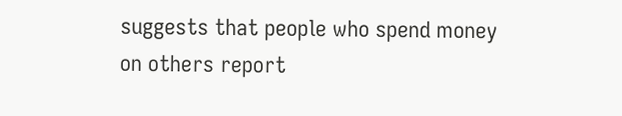suggests that people who spend money on others report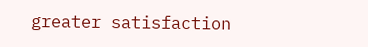greater satisfaction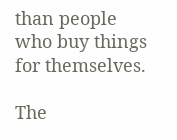than people who buy things for themselves.

The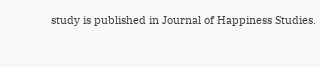study is published in Journal of Happiness Studies.